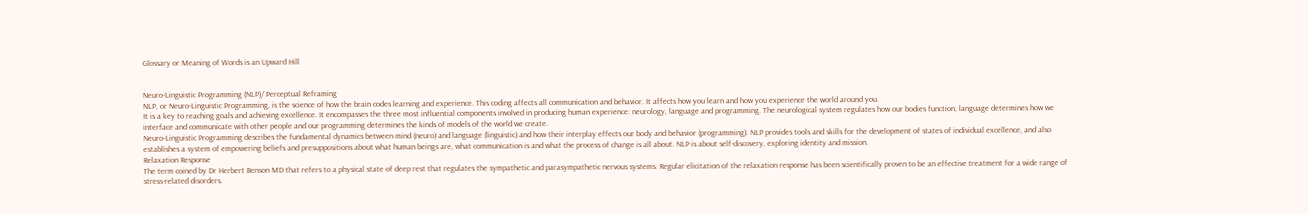Glossary or Meaning of Words is an Upward Hill


Neuro-Linguistic Programming (NLP)/ Perceptual Reframing
NLP, or Neuro-Linguistic Programming, is the science of how the brain codes learning and experience. This coding affects all communication and behavior. It affects how you learn and how you experience the world around you.
It is a key to reaching goals and achieving excellence. It encompasses the three most influential components involved in producing human experience: neurology, language and programming. The neurological system regulates how our bodies function, language determines how we interface and communicate with other people and our programming determines the kinds of models of the world we create.
Neuro-Linguistic Programming describes the fundamental dynamics between mind (neuro) and language (linguistic) and how their interplay effects our body and behavior (programming). NLP provides tools and skills for the development of states of individual excellence, and also establishes a system of empowering beliefs and presuppositions about what human beings are, what communication is and what the process of change is all about. NLP is about self-discovery, exploring identity and mission.
Relaxation Response
The term coined by Dr Herbert Benson MD that refers to a physical state of deep rest that regulates the sympathetic and parasympathetic nervous systems. Regular elicitation of the relaxation response has been scientifically proven to be an effective treatment for a wide range of stress-related disorders.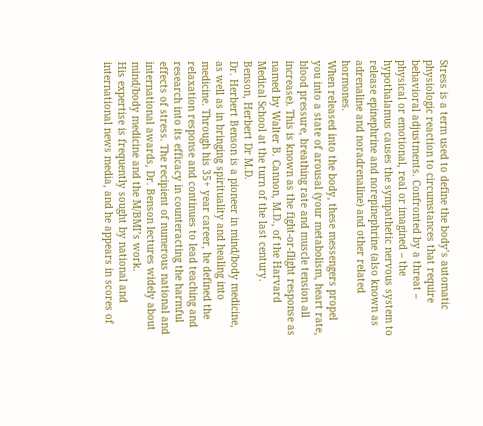Stress is a term used to define the body’s automatic physiologic reaction to circumstances that require behavioral adjustments. Confronted by a threat – physical or emotional, real or imagined – the hypothalamus causes the sympathetic nervous system to release epinephrine and norepinephrine (also known as adrenaline and noradrenaline) and other related hormones.
When released into the body, these messengers propel you into a state of arousal (your metabolism, heart rate, blood pressure, breathing rate and muscle tension all increase). This is known as the fight-or-flight response as named by Walter B. Cannon, M.D., of the Harvard Medical School at the turn of the last century.
Benson, Herbert Dr M.D.
Dr. Herbert Benson is a pioneer in mind/body medicine, as well as in bringing spirituality and healing into medicine. Through his 35+ year career, he defined the relaxation response and continues to lead teaching and research into its efficacy in counteracting the harmful effects of stress. The recipient of numerous national and international awards, Dr. Benson lectures widely about mind/body medicine and the M/BMI’s work.
His expertise is frequently sought by national and international news media, and he appears in scores of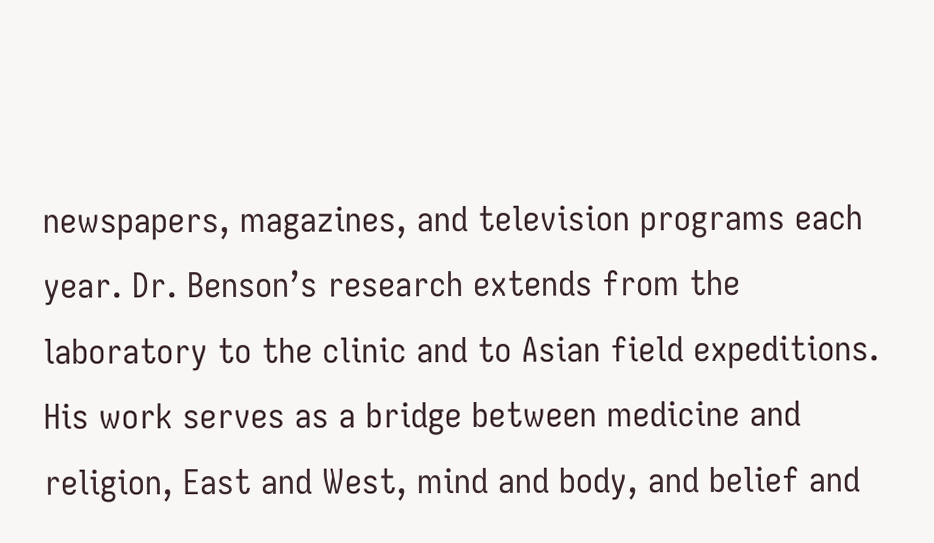newspapers, magazines, and television programs each year. Dr. Benson’s research extends from the laboratory to the clinic and to Asian field expeditions. His work serves as a bridge between medicine and religion, East and West, mind and body, and belief and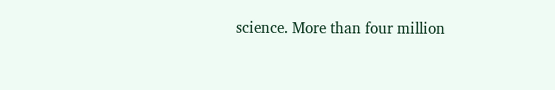science. More than four million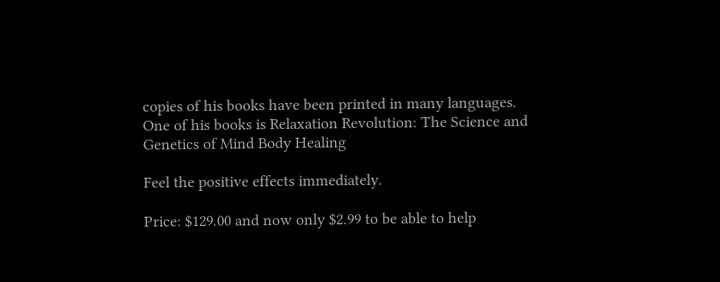copies of his books have been printed in many languages.
One of his books is Relaxation Revolution: The Science and Genetics of Mind Body Healing

Feel the positive effects immediately.

Price: $129.00 and now only $2.99 to be able to help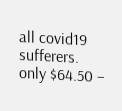all covid19 sufferers.
only $64.50 –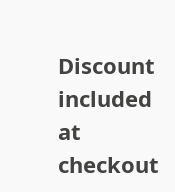Discount included at checkout